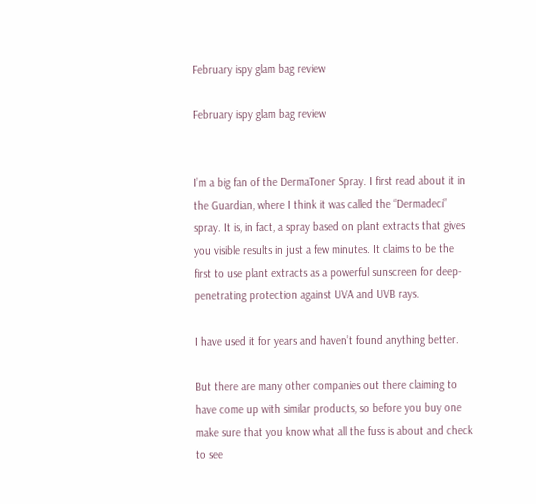February ispy glam bag review

February ispy glam bag review


I’m a big fan of the DermaToner Spray. I first read about it in the Guardian, where I think it was called the “Dermadeci” spray. It is, in fact, a spray based on plant extracts that gives you visible results in just a few minutes. It claims to be the first to use plant extracts as a powerful sunscreen for deep-penetrating protection against UVA and UVB rays.

I have used it for years and haven’t found anything better.

But there are many other companies out there claiming to have come up with similar products, so before you buy one make sure that you know what all the fuss is about and check to see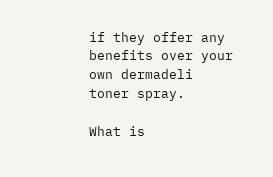if they offer any benefits over your own dermadeli toner spray.

What is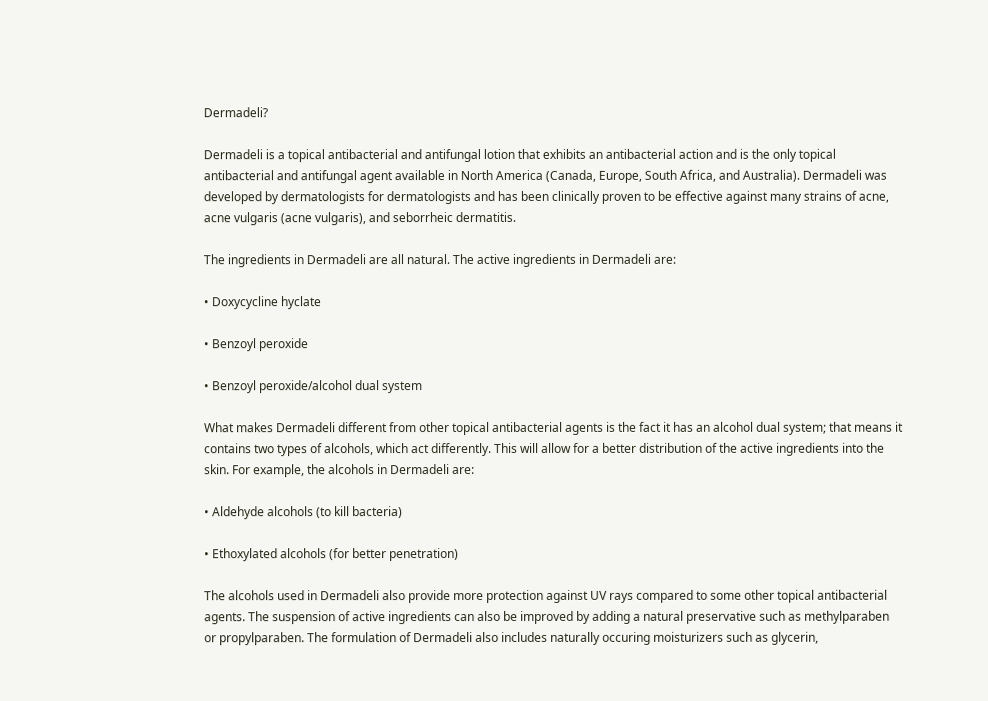Dermadeli?

Dermadeli is a topical antibacterial and antifungal lotion that exhibits an antibacterial action and is the only topical antibacterial and antifungal agent available in North America (Canada, Europe, South Africa, and Australia). Dermadeli was developed by dermatologists for dermatologists and has been clinically proven to be effective against many strains of acne, acne vulgaris (acne vulgaris), and seborrheic dermatitis.

The ingredients in Dermadeli are all natural. The active ingredients in Dermadeli are:

• Doxycycline hyclate

• Benzoyl peroxide

• Benzoyl peroxide/alcohol dual system

What makes Dermadeli different from other topical antibacterial agents is the fact it has an alcohol dual system; that means it contains two types of alcohols, which act differently. This will allow for a better distribution of the active ingredients into the skin. For example, the alcohols in Dermadeli are:

• Aldehyde alcohols (to kill bacteria)

• Ethoxylated alcohols (for better penetration)

The alcohols used in Dermadeli also provide more protection against UV rays compared to some other topical antibacterial agents. The suspension of active ingredients can also be improved by adding a natural preservative such as methylparaben or propylparaben. The formulation of Dermadeli also includes naturally occuring moisturizers such as glycerin,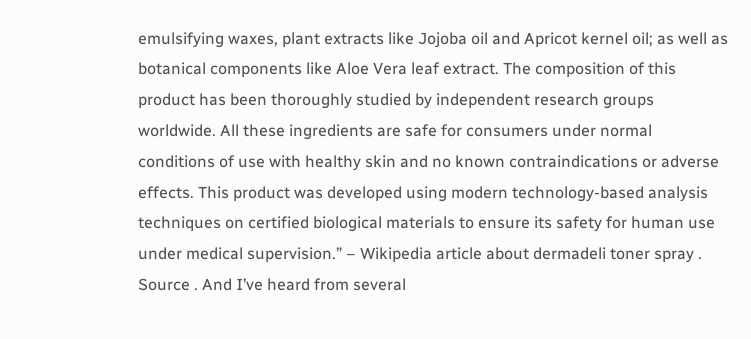emulsifying waxes, plant extracts like Jojoba oil and Apricot kernel oil; as well as botanical components like Aloe Vera leaf extract. The composition of this product has been thoroughly studied by independent research groups worldwide. All these ingredients are safe for consumers under normal conditions of use with healthy skin and no known contraindications or adverse effects. This product was developed using modern technology-based analysis techniques on certified biological materials to ensure its safety for human use under medical supervision.” – Wikipedia article about dermadeli toner spray . Source . And I’ve heard from several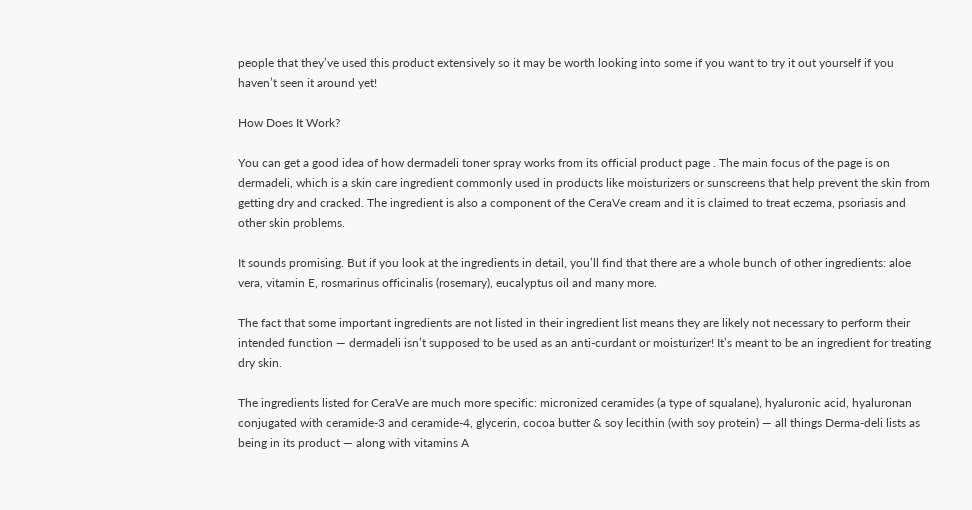people that they’ve used this product extensively so it may be worth looking into some if you want to try it out yourself if you haven’t seen it around yet!

How Does It Work?

You can get a good idea of how dermadeli toner spray works from its official product page . The main focus of the page is on dermadeli, which is a skin care ingredient commonly used in products like moisturizers or sunscreens that help prevent the skin from getting dry and cracked. The ingredient is also a component of the CeraVe cream and it is claimed to treat eczema, psoriasis and other skin problems.

It sounds promising. But if you look at the ingredients in detail, you’ll find that there are a whole bunch of other ingredients: aloe vera, vitamin E, rosmarinus officinalis (rosemary), eucalyptus oil and many more.

The fact that some important ingredients are not listed in their ingredient list means they are likely not necessary to perform their intended function — dermadeli isn’t supposed to be used as an anti-curdant or moisturizer! It’s meant to be an ingredient for treating dry skin.

The ingredients listed for CeraVe are much more specific: micronized ceramides (a type of squalane), hyaluronic acid, hyaluronan conjugated with ceramide-3 and ceramide-4, glycerin, cocoa butter & soy lecithin (with soy protein) — all things Derma-deli lists as being in its product — along with vitamins A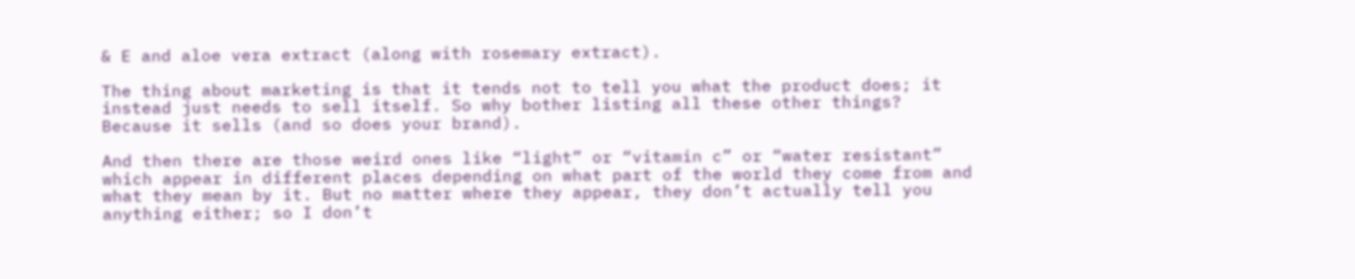& E and aloe vera extract (along with rosemary extract).

The thing about marketing is that it tends not to tell you what the product does; it instead just needs to sell itself. So why bother listing all these other things? Because it sells (and so does your brand).

And then there are those weird ones like “light” or “vitamin c” or “water resistant” which appear in different places depending on what part of the world they come from and what they mean by it. But no matter where they appear, they don’t actually tell you anything either; so I don’t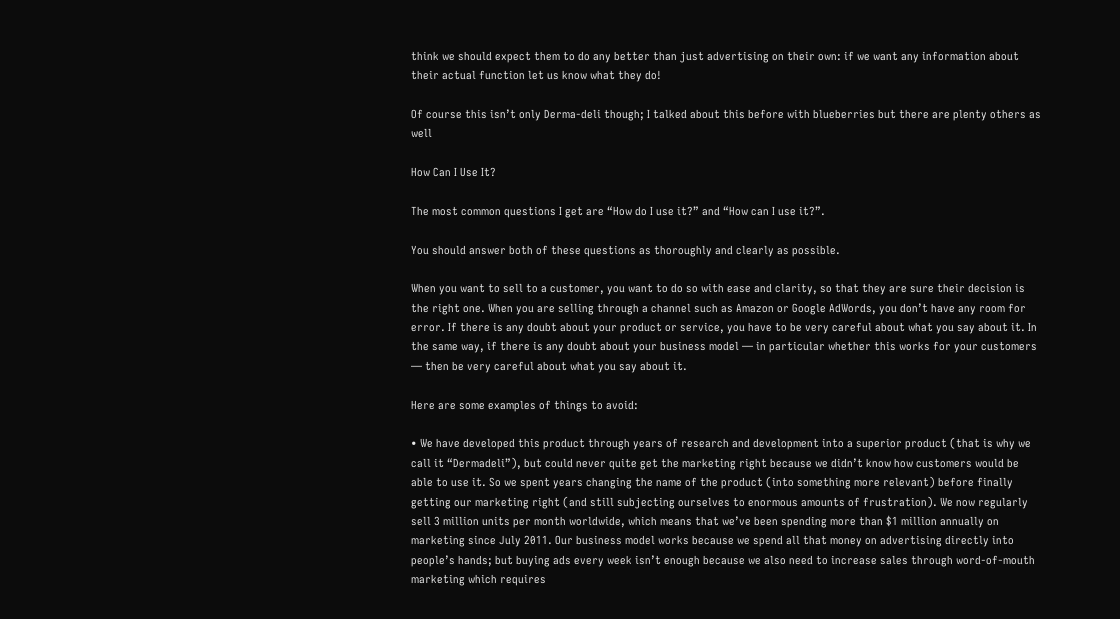think we should expect them to do any better than just advertising on their own: if we want any information about their actual function let us know what they do!

Of course this isn’t only Derma-deli though; I talked about this before with blueberries but there are plenty others as well

How Can I Use It?

The most common questions I get are “How do I use it?” and “How can I use it?”.

You should answer both of these questions as thoroughly and clearly as possible.

When you want to sell to a customer, you want to do so with ease and clarity, so that they are sure their decision is the right one. When you are selling through a channel such as Amazon or Google AdWords, you don’t have any room for error. If there is any doubt about your product or service, you have to be very careful about what you say about it. In the same way, if there is any doubt about your business model — in particular whether this works for your customers — then be very careful about what you say about it.

Here are some examples of things to avoid:

• We have developed this product through years of research and development into a superior product (that is why we call it “Dermadeli”), but could never quite get the marketing right because we didn’t know how customers would be able to use it. So we spent years changing the name of the product (into something more relevant) before finally getting our marketing right (and still subjecting ourselves to enormous amounts of frustration). We now regularly sell 3 million units per month worldwide, which means that we’ve been spending more than $1 million annually on marketing since July 2011. Our business model works because we spend all that money on advertising directly into people’s hands; but buying ads every week isn’t enough because we also need to increase sales through word-of-mouth marketing which requires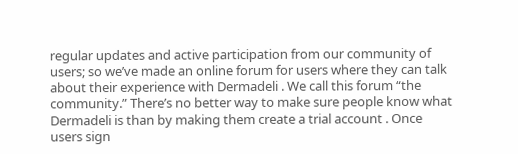regular updates and active participation from our community of users; so we’ve made an online forum for users where they can talk about their experience with Dermadeli . We call this forum “the community.” There’s no better way to make sure people know what Dermadeli is than by making them create a trial account . Once users sign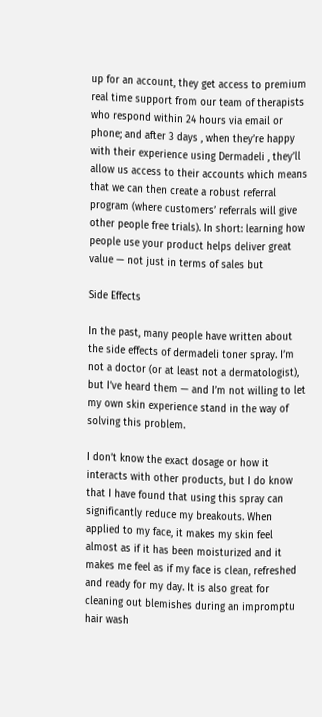up for an account, they get access to premium real time support from our team of therapists who respond within 24 hours via email or phone; and after 3 days , when they’re happy with their experience using Dermadeli , they’ll allow us access to their accounts which means that we can then create a robust referral program (where customers’ referrals will give other people free trials). In short: learning how people use your product helps deliver great value — not just in terms of sales but

Side Effects

In the past, many people have written about the side effects of dermadeli toner spray. I’m not a doctor (or at least not a dermatologist), but I’ve heard them — and I’m not willing to let my own skin experience stand in the way of solving this problem.

I don’t know the exact dosage or how it interacts with other products, but I do know that I have found that using this spray can significantly reduce my breakouts. When applied to my face, it makes my skin feel almost as if it has been moisturized and it makes me feel as if my face is clean, refreshed and ready for my day. It is also great for cleaning out blemishes during an impromptu hair wash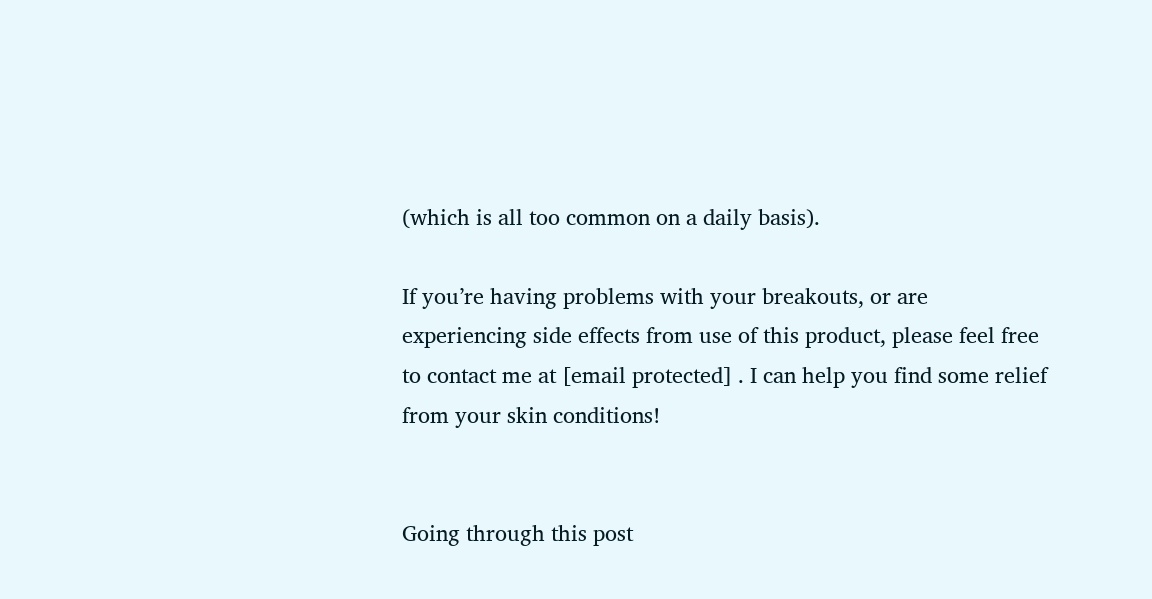(which is all too common on a daily basis).

If you’re having problems with your breakouts, or are experiencing side effects from use of this product, please feel free to contact me at [email protected] . I can help you find some relief from your skin conditions!


Going through this post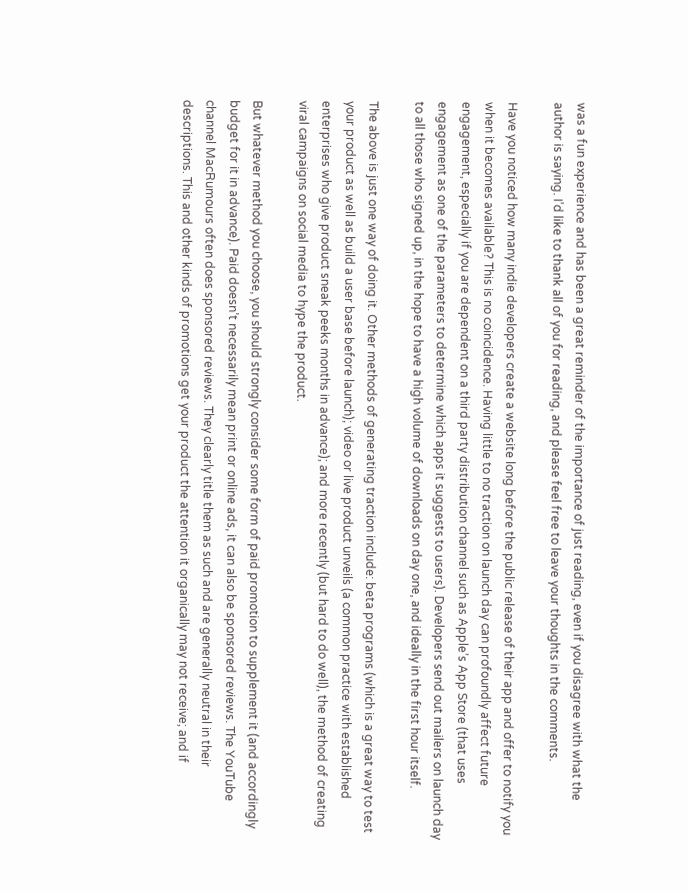was a fun experience and has been a great reminder of the importance of just reading, even if you disagree with what the author is saying. I’d like to thank all of you for reading, and please feel free to leave your thoughts in the comments.

Have you noticed how many indie developers create a website long before the public release of their app and offer to notify you when it becomes available? This is no coincidence. Having little to no traction on launch day can profoundly affect future engagement, especially if you are dependent on a third party distribution channel such as Apple’s App Store (that uses engagement as one of the parameters to determine which apps it suggests to users). Developers send out mailers on launch day to all those who signed up, in the hope to have a high volume of downloads on day one, and ideally in the first hour itself.

The above is just one way of doing it. Other methods of generating traction include: beta programs (which is a great way to test your product as well as build a user base before launch); video or live product unveils (a common practice with established enterprises who give product sneak peeks months in advance); and more recently (but hard to do well), the method of creating viral campaigns on social media to hype the product.

But whatever method you choose, you should strongly consider some form of paid promotion to supplement it (and accordingly budget for it in advance). Paid doesn’t necessarily mean print or online ads, it can also be sponsored reviews. The YouTube channel MacRumours often does sponsored reviews. They clearly title them as such and are generally neutral in their descriptions. This and other kinds of promotions get your product the attention it organically may not receive; and if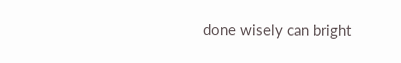done wisely can bright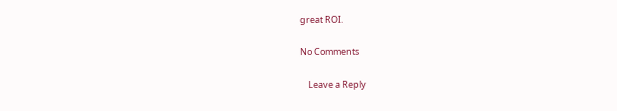great ROI.

No Comments

    Leave a Reply